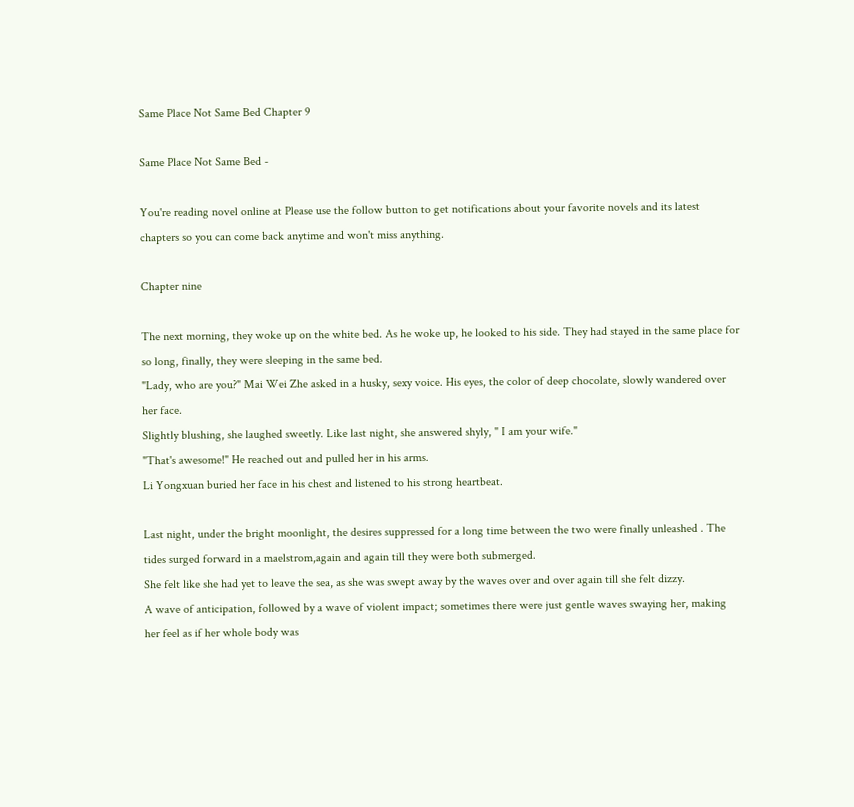Same Place Not Same Bed Chapter 9

Same Place Not Same Bed -

You're reading novel online at Please use the follow button to get notifications about your favorite novels and its latest chapters so you can come back anytime and won't miss anything.

Chapter nine

The next morning, they woke up on the white bed. As he woke up, he looked to his side. They had stayed in the same place for so long, finally, they were sleeping in the same bed.
"Lady, who are you?" Mai Wei Zhe asked in a husky, sexy voice. His eyes, the color of deep chocolate, slowly wandered over her face.
Slightly blushing, she laughed sweetly. Like last night, she answered shyly, " I am your wife."
"That's awesome!" He reached out and pulled her in his arms.
Li Yongxuan buried her face in his chest and listened to his strong heartbeat.

Last night, under the bright moonlight, the desires suppressed for a long time between the two were finally unleashed . The tides surged forward in a maelstrom,again and again till they were both submerged.
She felt like she had yet to leave the sea, as she was swept away by the waves over and over again till she felt dizzy.
A wave of anticipation, followed by a wave of violent impact; sometimes there were just gentle waves swaying her, making her feel as if her whole body was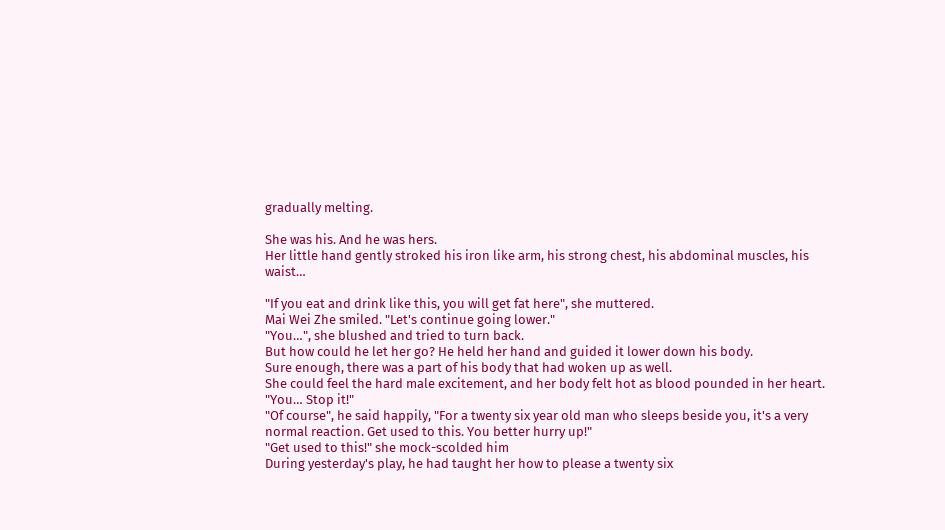gradually melting.

She was his. And he was hers.
Her little hand gently stroked his iron like arm, his strong chest, his abdominal muscles, his waist…

"If you eat and drink like this, you will get fat here", she muttered.
Mai Wei Zhe smiled. "Let's continue going lower."
"You…", she blushed and tried to turn back.
But how could he let her go? He held her hand and guided it lower down his body.
Sure enough, there was a part of his body that had woken up as well.
She could feel the hard male excitement, and her body felt hot as blood pounded in her heart.
"You… Stop it!"
"Of course", he said happily, "For a twenty six year old man who sleeps beside you, it's a very normal reaction. Get used to this. You better hurry up!"
"Get used to this!" she mock-scolded him
During yesterday's play, he had taught her how to please a twenty six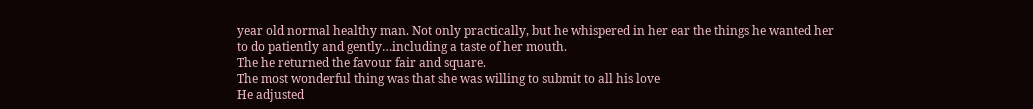year old normal healthy man. Not only practically, but he whispered in her ear the things he wanted her to do patiently and gently…including a taste of her mouth.
The he returned the favour fair and square.
The most wonderful thing was that she was willing to submit to all his love
He adjusted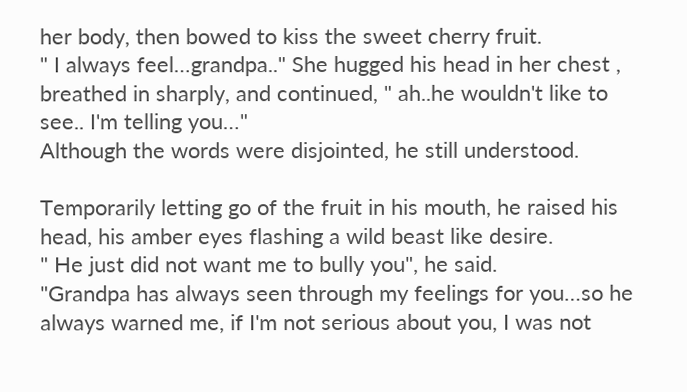her body, then bowed to kiss the sweet cherry fruit.
" I always feel…grandpa.." She hugged his head in her chest , breathed in sharply, and continued, " ah..he wouldn't like to see.. I'm telling you…"
Although the words were disjointed, he still understood.

Temporarily letting go of the fruit in his mouth, he raised his head, his amber eyes flashing a wild beast like desire.
" He just did not want me to bully you", he said.
"Grandpa has always seen through my feelings for you…so he always warned me, if I'm not serious about you, I was not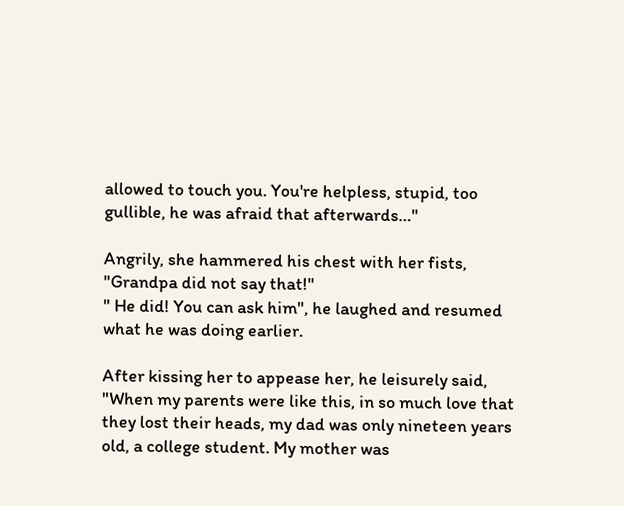allowed to touch you. You're helpless, stupid, too gullible, he was afraid that afterwards…"

Angrily, she hammered his chest with her fists, "Grandpa did not say that!"
" He did! You can ask him", he laughed and resumed what he was doing earlier.

After kissing her to appease her, he leisurely said, "When my parents were like this, in so much love that they lost their heads, my dad was only nineteen years old, a college student. My mother was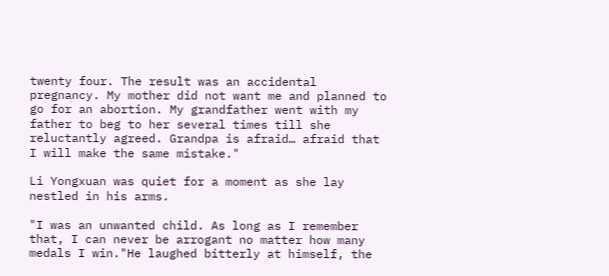twenty four. The result was an accidental pregnancy. My mother did not want me and planned to go for an abortion. My grandfather went with my father to beg to her several times till she reluctantly agreed. Grandpa is afraid… afraid that I will make the same mistake."

Li Yongxuan was quiet for a moment as she lay nestled in his arms.

"I was an unwanted child. As long as I remember that, I can never be arrogant no matter how many medals I win."He laughed bitterly at himself, the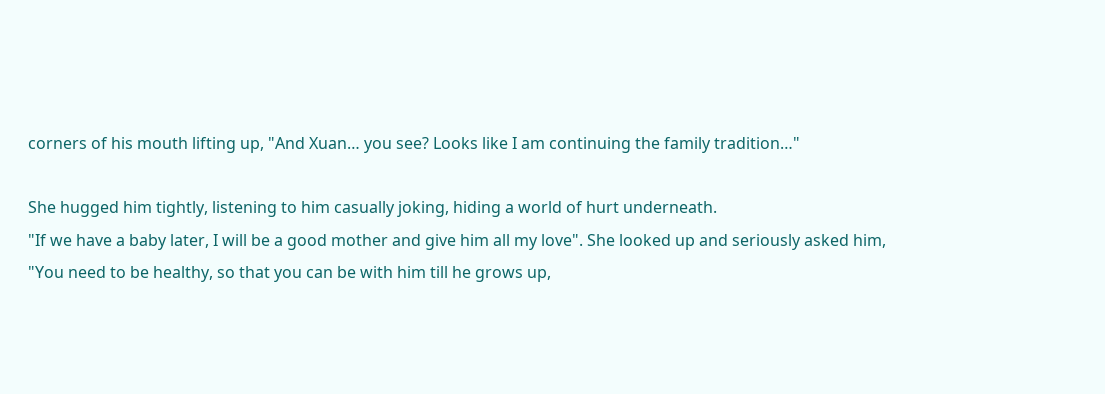corners of his mouth lifting up, "And Xuan… you see? Looks like I am continuing the family tradition…"

She hugged him tightly, listening to him casually joking, hiding a world of hurt underneath.
"If we have a baby later, I will be a good mother and give him all my love". She looked up and seriously asked him, "You need to be healthy, so that you can be with him till he grows up,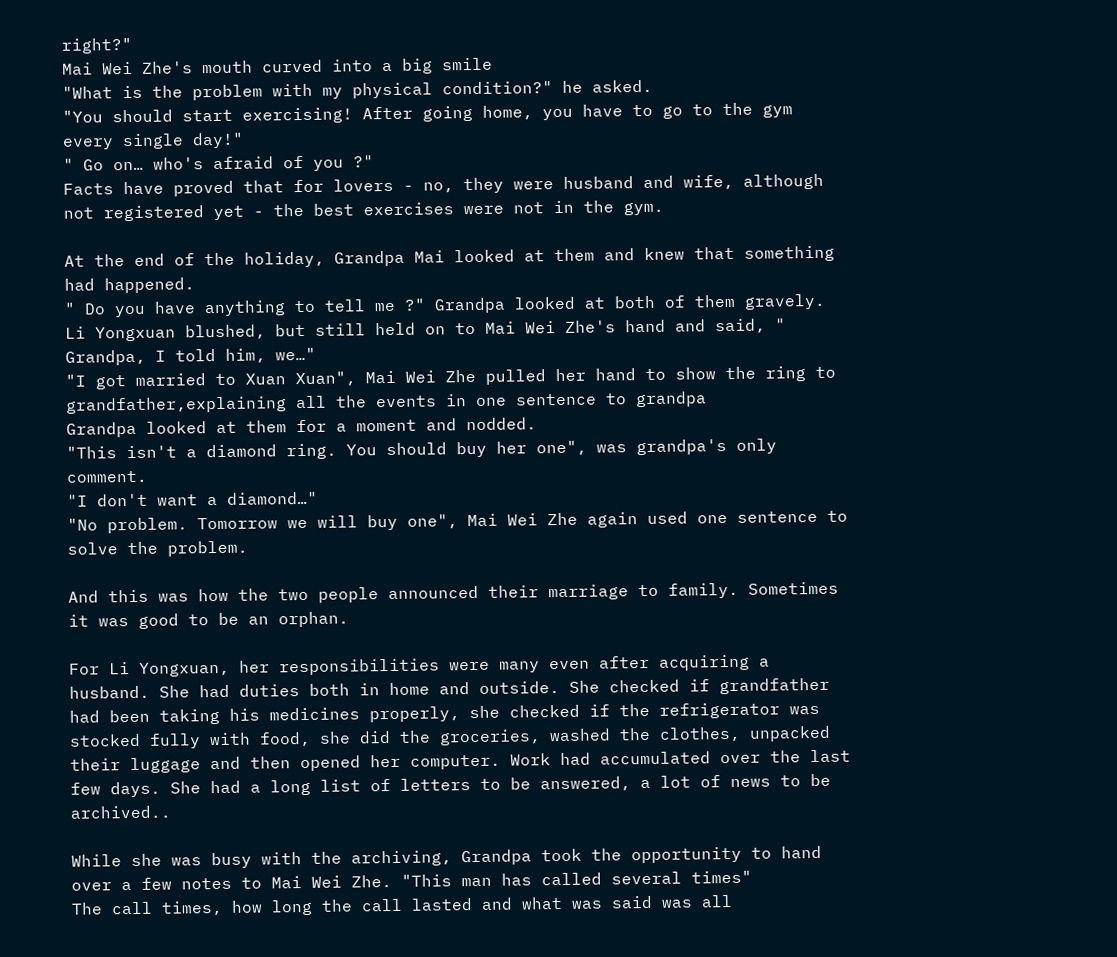right?"
Mai Wei Zhe's mouth curved into a big smile
"What is the problem with my physical condition?" he asked.
"You should start exercising! After going home, you have to go to the gym every single day!"
" Go on… who's afraid of you ?"
Facts have proved that for lovers - no, they were husband and wife, although not registered yet - the best exercises were not in the gym.

At the end of the holiday, Grandpa Mai looked at them and knew that something had happened.
" Do you have anything to tell me ?" Grandpa looked at both of them gravely.
Li Yongxuan blushed, but still held on to Mai Wei Zhe's hand and said, " Grandpa, I told him, we…"
"I got married to Xuan Xuan", Mai Wei Zhe pulled her hand to show the ring to grandfather,explaining all the events in one sentence to grandpa
Grandpa looked at them for a moment and nodded.
"This isn't a diamond ring. You should buy her one", was grandpa's only comment.
"I don't want a diamond…"
"No problem. Tomorrow we will buy one", Mai Wei Zhe again used one sentence to solve the problem.

And this was how the two people announced their marriage to family. Sometimes it was good to be an orphan.

For Li Yongxuan, her responsibilities were many even after acquiring a husband. She had duties both in home and outside. She checked if grandfather had been taking his medicines properly, she checked if the refrigerator was stocked fully with food, she did the groceries, washed the clothes, unpacked their luggage and then opened her computer. Work had accumulated over the last few days. She had a long list of letters to be answered, a lot of news to be archived..

While she was busy with the archiving, Grandpa took the opportunity to hand over a few notes to Mai Wei Zhe. "This man has called several times"
The call times, how long the call lasted and what was said was all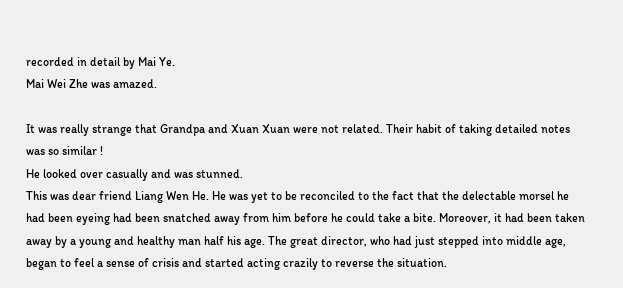recorded in detail by Mai Ye.
Mai Wei Zhe was amazed.

It was really strange that Grandpa and Xuan Xuan were not related. Their habit of taking detailed notes was so similar !
He looked over casually and was stunned.
This was dear friend Liang Wen He. He was yet to be reconciled to the fact that the delectable morsel he had been eyeing had been snatched away from him before he could take a bite. Moreover, it had been taken away by a young and healthy man half his age. The great director, who had just stepped into middle age, began to feel a sense of crisis and started acting crazily to reverse the situation.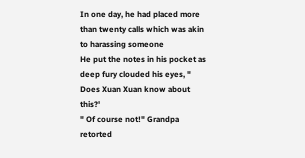In one day, he had placed more than twenty calls which was akin to harassing someone
He put the notes in his pocket as deep fury clouded his eyes, " Does Xuan Xuan know about this?'
" Of course not!" Grandpa retorted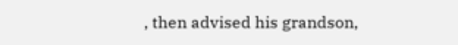, then advised his grandson,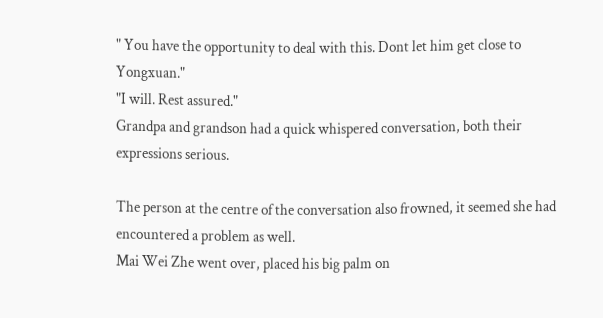" You have the opportunity to deal with this. Dont let him get close to Yongxuan."
"I will. Rest assured."
Grandpa and grandson had a quick whispered conversation, both their expressions serious.

The person at the centre of the conversation also frowned, it seemed she had encountered a problem as well.
Mai Wei Zhe went over, placed his big palm on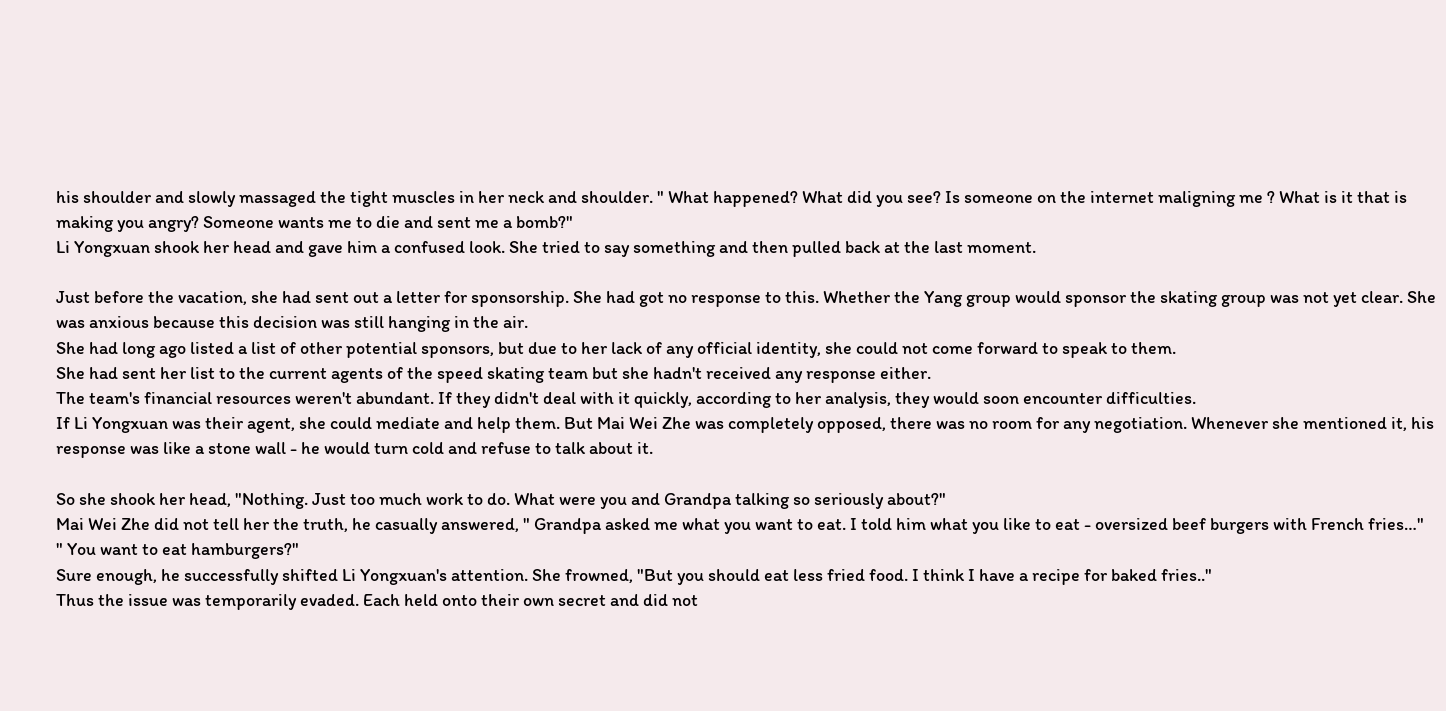his shoulder and slowly massaged the tight muscles in her neck and shoulder. " What happened? What did you see? Is someone on the internet maligning me ? What is it that is making you angry? Someone wants me to die and sent me a bomb?"
Li Yongxuan shook her head and gave him a confused look. She tried to say something and then pulled back at the last moment.

Just before the vacation, she had sent out a letter for sponsorship. She had got no response to this. Whether the Yang group would sponsor the skating group was not yet clear. She was anxious because this decision was still hanging in the air.
She had long ago listed a list of other potential sponsors, but due to her lack of any official identity, she could not come forward to speak to them.
She had sent her list to the current agents of the speed skating team but she hadn't received any response either.
The team's financial resources weren't abundant. If they didn't deal with it quickly, according to her analysis, they would soon encounter difficulties.
If Li Yongxuan was their agent, she could mediate and help them. But Mai Wei Zhe was completely opposed, there was no room for any negotiation. Whenever she mentioned it, his response was like a stone wall - he would turn cold and refuse to talk about it.

So she shook her head, "Nothing. Just too much work to do. What were you and Grandpa talking so seriously about?"
Mai Wei Zhe did not tell her the truth, he casually answered, " Grandpa asked me what you want to eat. I told him what you like to eat - oversized beef burgers with French fries…"
" You want to eat hamburgers?"
Sure enough, he successfully shifted Li Yongxuan's attention. She frowned, "But you should eat less fried food. I think I have a recipe for baked fries.."
Thus the issue was temporarily evaded. Each held onto their own secret and did not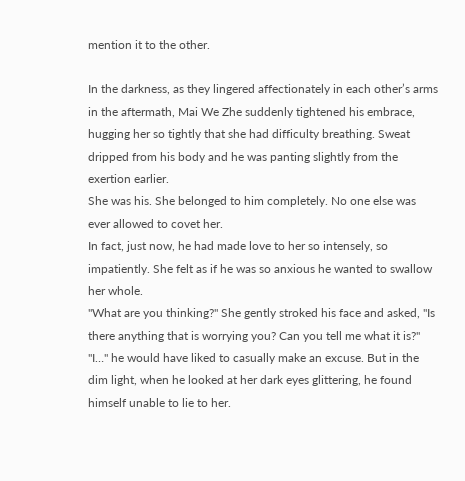mention it to the other.

In the darkness, as they lingered affectionately in each other’s arms in the aftermath, Mai We Zhe suddenly tightened his embrace, hugging her so tightly that she had difficulty breathing. Sweat dripped from his body and he was panting slightly from the exertion earlier.
She was his. She belonged to him completely. No one else was ever allowed to covet her.
In fact, just now, he had made love to her so intensely, so impatiently. She felt as if he was so anxious he wanted to swallow her whole.
"What are you thinking?" She gently stroked his face and asked, "Is there anything that is worrying you? Can you tell me what it is?"
"I…" he would have liked to casually make an excuse. But in the dim light, when he looked at her dark eyes glittering, he found himself unable to lie to her.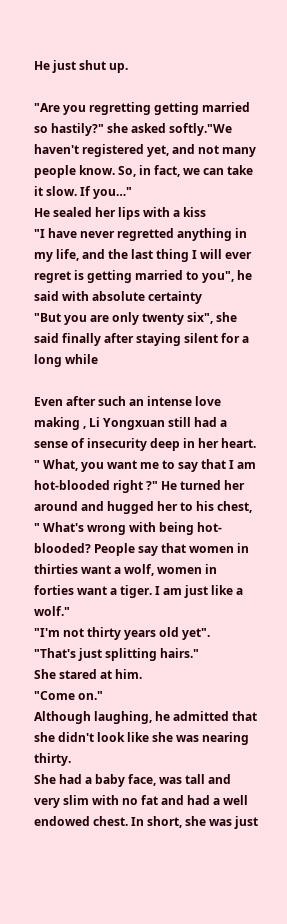He just shut up.

"Are you regretting getting married so hastily?" she asked softly."We haven't registered yet, and not many people know. So, in fact, we can take it slow. If you…"
He sealed her lips with a kiss
"I have never regretted anything in my life, and the last thing I will ever regret is getting married to you", he said with absolute certainty
"But you are only twenty six", she said finally after staying silent for a long while

Even after such an intense love making , Li Yongxuan still had a sense of insecurity deep in her heart.
" What, you want me to say that I am hot-blooded right ?" He turned her around and hugged her to his chest, " What's wrong with being hot-blooded? People say that women in thirties want a wolf, women in forties want a tiger. I am just like a wolf."
"I'm not thirty years old yet".
"That's just splitting hairs."
She stared at him.
"Come on."
Although laughing, he admitted that she didn't look like she was nearing thirty.
She had a baby face, was tall and very slim with no fat and had a well endowed chest. In short, she was just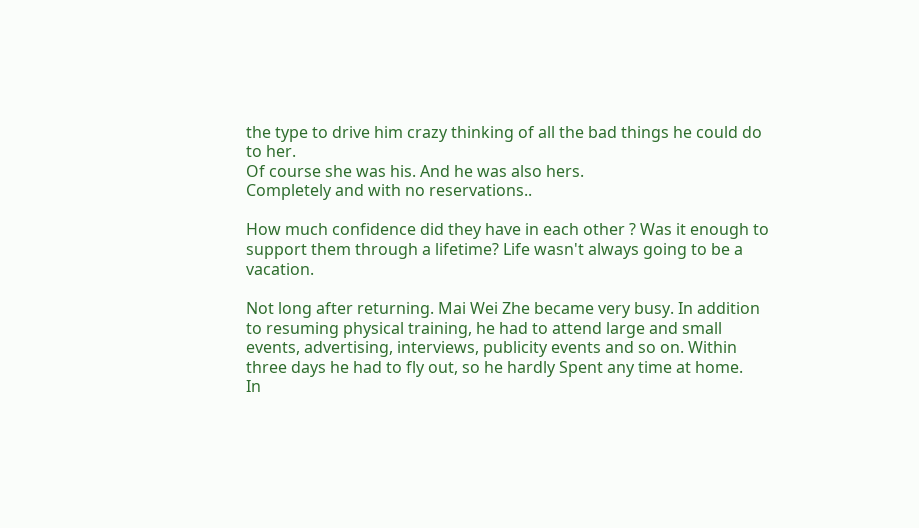the type to drive him crazy thinking of all the bad things he could do to her.
Of course she was his. And he was also hers.
Completely and with no reservations..

How much confidence did they have in each other ? Was it enough to support them through a lifetime? Life wasn't always going to be a vacation.

Not long after returning. Mai Wei Zhe became very busy. In addition to resuming physical training, he had to attend large and small events, advertising, interviews, publicity events and so on. Within three days he had to fly out, so he hardly Spent any time at home.
In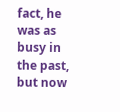fact, he was as busy in the past, but now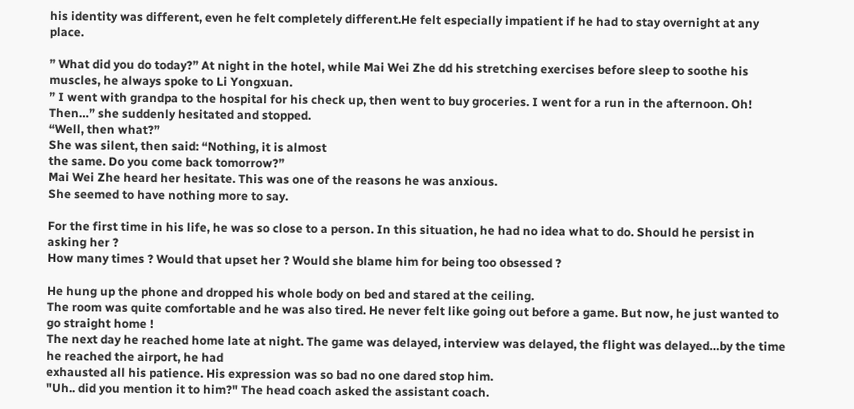his identity was different, even he felt completely different.He felt especially impatient if he had to stay overnight at any place.

” What did you do today?” At night in the hotel, while Mai Wei Zhe dd his stretching exercises before sleep to soothe his muscles, he always spoke to Li Yongxuan.
” I went with grandpa to the hospital for his check up, then went to buy groceries. I went for a run in the afternoon. Oh! Then…” she suddenly hesitated and stopped.
“Well, then what?”
She was silent, then said: “Nothing, it is almost
the same. Do you come back tomorrow?”
Mai Wei Zhe heard her hesitate. This was one of the reasons he was anxious.
She seemed to have nothing more to say.

For the first time in his life, he was so close to a person. In this situation, he had no idea what to do. Should he persist in asking her ?
How many times ? Would that upset her ? Would she blame him for being too obsessed ?

He hung up the phone and dropped his whole body on bed and stared at the ceiling.
The room was quite comfortable and he was also tired. He never felt like going out before a game. But now, he just wanted to go straight home !
The next day he reached home late at night. The game was delayed, interview was delayed, the flight was delayed…by the time he reached the airport, he had
exhausted all his patience. His expression was so bad no one dared stop him.
"Uh.. did you mention it to him?" The head coach asked the assistant coach.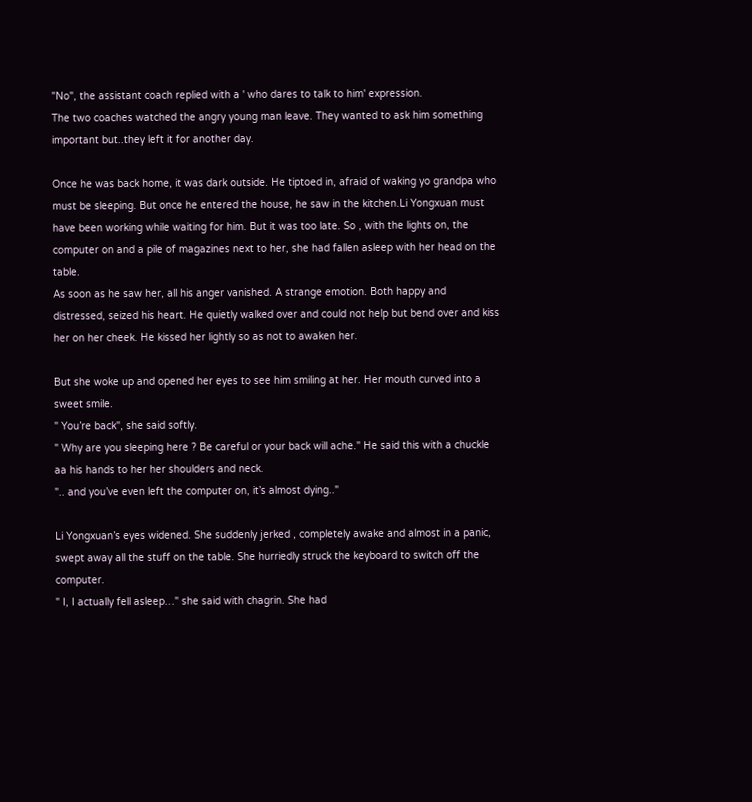"No", the assistant coach replied with a ' who dares to talk to him' expression.
The two coaches watched the angry young man leave. They wanted to ask him something important but..they left it for another day.

Once he was back home, it was dark outside. He tiptoed in, afraid of waking yo grandpa who must be sleeping. But once he entered the house, he saw in the kitchen.Li Yongxuan must have been working while waiting for him. But it was too late. So , with the lights on, the computer on and a pile of magazines next to her, she had fallen asleep with her head on the table.
As soon as he saw her, all his anger vanished. A strange emotion. Both happy and distressed, seized his heart. He quietly walked over and could not help but bend over and kiss her on her cheek. He kissed her lightly so as not to awaken her.

But she woke up and opened her eyes to see him smiling at her. Her mouth curved into a sweet smile.
" You’re back", she said softly.
" Why are you sleeping here ? Be careful or your back will ache." He said this with a chuckle aa his hands to her her shoulders and neck.
".. and you’ve even left the computer on, it’s almost dying.."

Li Yongxuan’s eyes widened. She suddenly jerked , completely awake and almost in a panic, swept away all the stuff on the table. She hurriedly struck the keyboard to switch off the computer.
" I, I actually fell asleep…" she said with chagrin. She had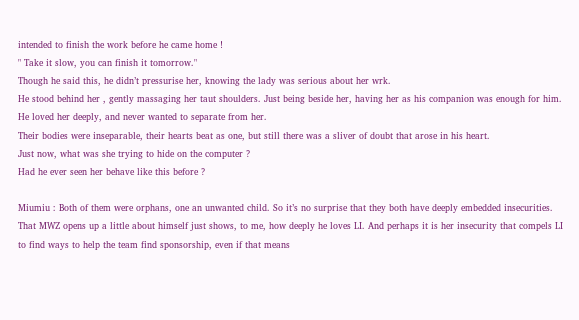intended to finish the work before he came home !
" Take it slow, you can finish it tomorrow."
Though he said this, he didn’t pressurise her, knowing the lady was serious about her wrk.
He stood behind her , gently massaging her taut shoulders. Just being beside her, having her as his companion was enough for him.
He loved her deeply, and never wanted to separate from her.
Their bodies were inseparable, their hearts beat as one, but still there was a sliver of doubt that arose in his heart.
Just now, what was she trying to hide on the computer ?
Had he ever seen her behave like this before ?

Miumiu : Both of them were orphans, one an unwanted child. So it’s no surprise that they both have deeply embedded insecurities. That MWZ opens up a little about himself just shows, to me, how deeply he loves LI. And perhaps it is her insecurity that compels LI to find ways to help the team find sponsorship, even if that means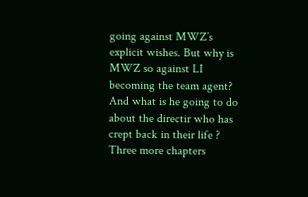going against MWZ’s explicit wishes. But why is MWZ so against LI becoming the team agent? And what is he going to do about the directir who has crept back in their life ? Three more chapters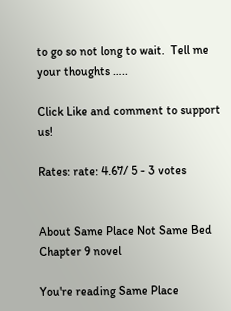to go so not long to wait.  Tell me your thoughts …..

Click Like and comment to support us!

Rates: rate: 4.67/ 5 - 3 votes


About Same Place Not Same Bed Chapter 9 novel

You're reading Same Place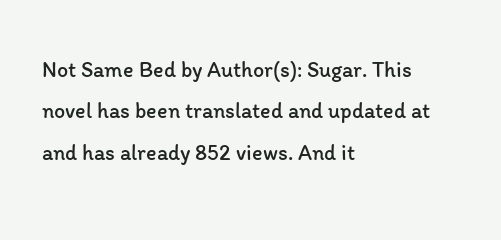Not Same Bed by Author(s): Sugar. This novel has been translated and updated at and has already 852 views. And it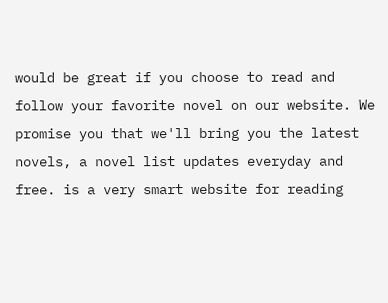would be great if you choose to read and follow your favorite novel on our website. We promise you that we'll bring you the latest novels, a novel list updates everyday and free. is a very smart website for reading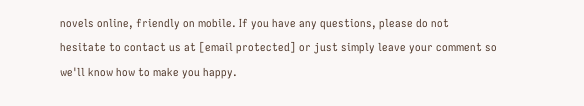novels online, friendly on mobile. If you have any questions, please do not hesitate to contact us at [email protected] or just simply leave your comment so we'll know how to make you happy.